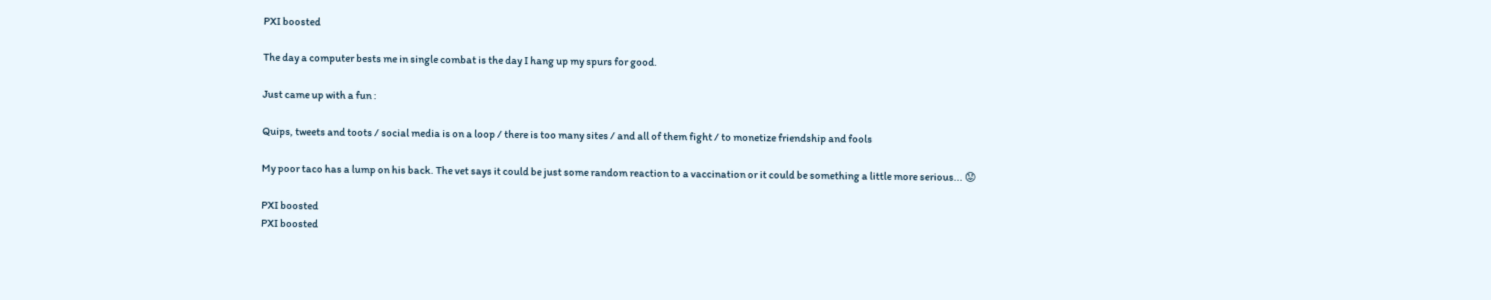PXI boosted

The day a computer bests me in single combat is the day I hang up my spurs for good.

Just came up with a fun :

Quips, tweets and toots / social media is on a loop / there is too many sites / and all of them fight / to monetize friendship and fools

My poor taco has a lump on his back. The vet says it could be just some random reaction to a vaccination or it could be something a little more serious... 😟

PXI boosted
PXI boosted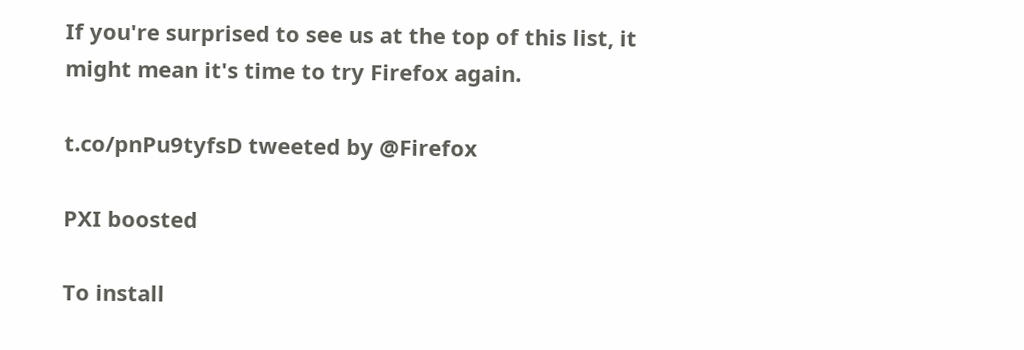If you're surprised to see us at the top of this list, it might mean it's time to try Firefox again.

t.co/pnPu9tyfsD tweeted by @Firefox

PXI boosted

To install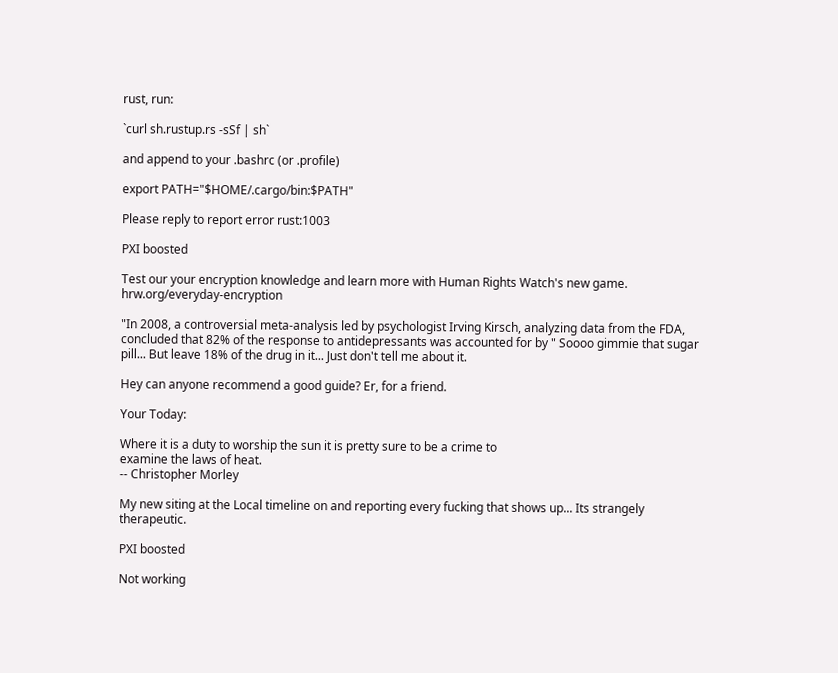rust, run:

`curl sh.rustup.rs -sSf | sh`

and append to your .bashrc (or .profile)

export PATH="$HOME/.cargo/bin:$PATH"

Please reply to report error rust:1003

PXI boosted

Test our your encryption knowledge and learn more with Human Rights Watch's new game. hrw.org/everyday-encryption

"In 2008, a controversial meta-analysis led by psychologist Irving Kirsch, analyzing data from the FDA, concluded that 82% of the response to antidepressants was accounted for by " Soooo gimmie that sugar pill... But leave 18% of the drug in it... Just don't tell me about it.

Hey can anyone recommend a good guide? Er, for a friend.

Your Today:

Where it is a duty to worship the sun it is pretty sure to be a crime to
examine the laws of heat.
-- Christopher Morley

My new siting at the Local timeline on and reporting every fucking that shows up... Its strangely therapeutic.

PXI boosted

Not working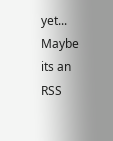yet... Maybe its an RSS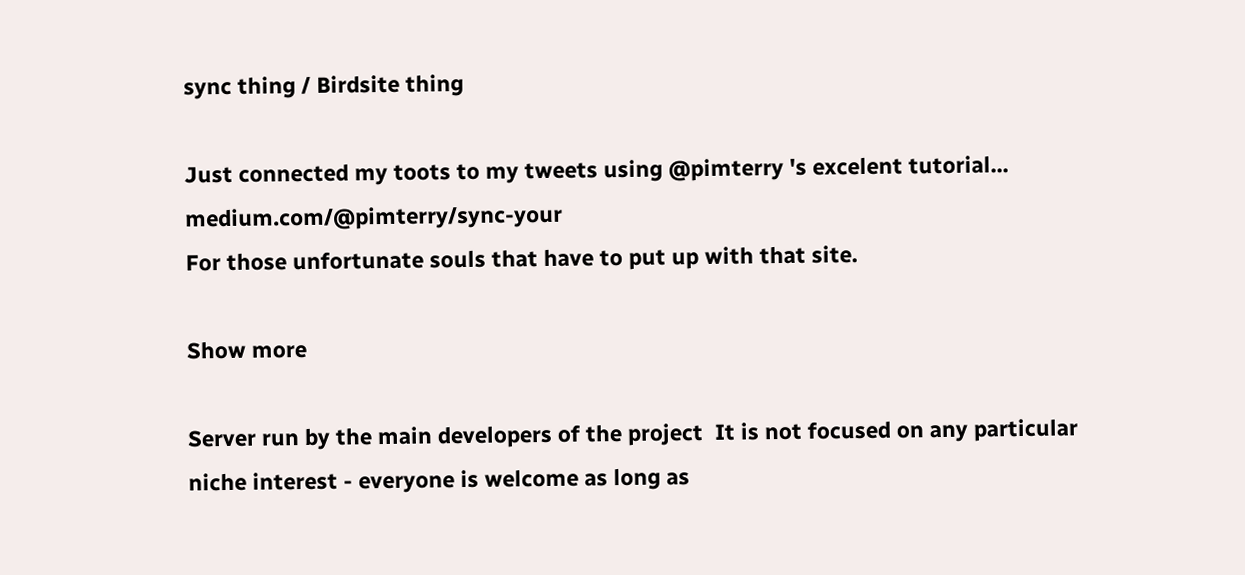sync thing / Birdsite thing

Just connected my toots to my tweets using @pimterry 's excelent tutorial... medium.com/@pimterry/sync-your
For those unfortunate souls that have to put up with that site.

Show more

Server run by the main developers of the project  It is not focused on any particular niche interest - everyone is welcome as long as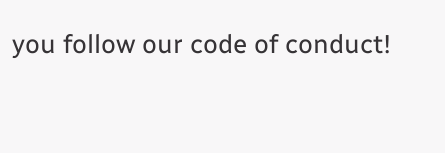you follow our code of conduct!